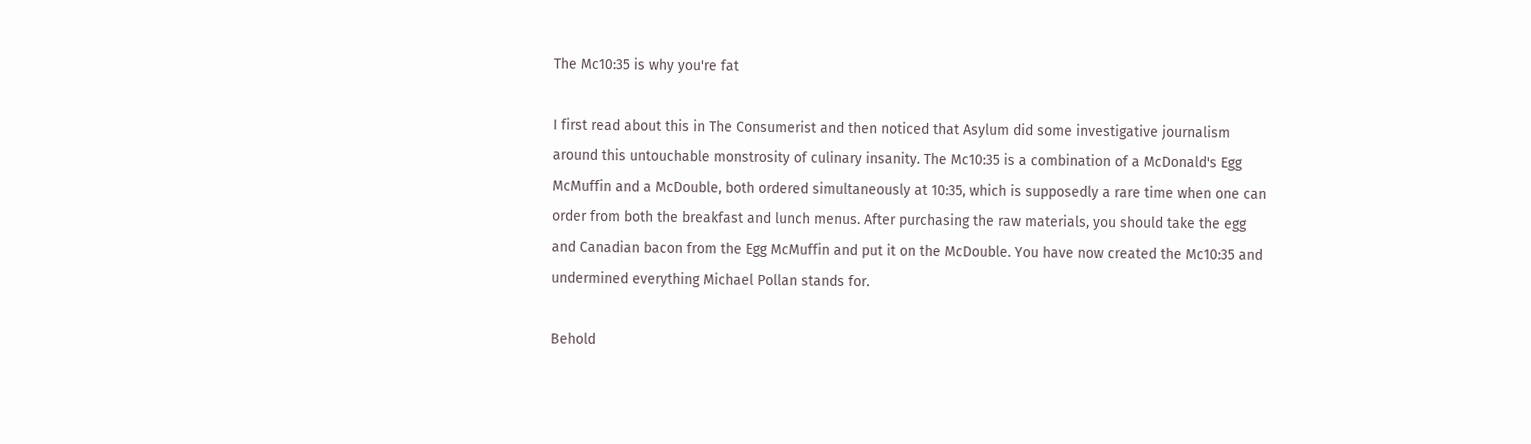The Mc10:35 is why you're fat

I first read about this in The Consumerist and then noticed that Asylum did some investigative journalism around this untouchable monstrosity of culinary insanity. The Mc10:35 is a combination of a McDonald's Egg McMuffin and a McDouble, both ordered simultaneously at 10:35, which is supposedly a rare time when one can order from both the breakfast and lunch menus. After purchasing the raw materials, you should take the egg and Canadian bacon from the Egg McMuffin and put it on the McDouble. You have now created the Mc10:35 and undermined everything Michael Pollan stands for.

Behold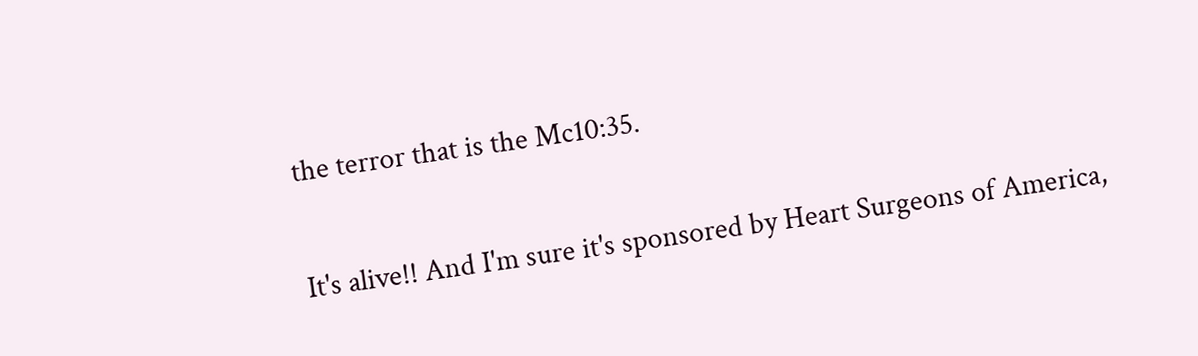the terror that is the Mc10:35.


It's alive!! And I'm sure it's sponsored by Heart Surgeons of America,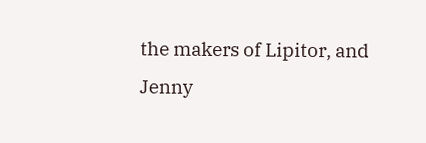the makers of Lipitor, and Jenny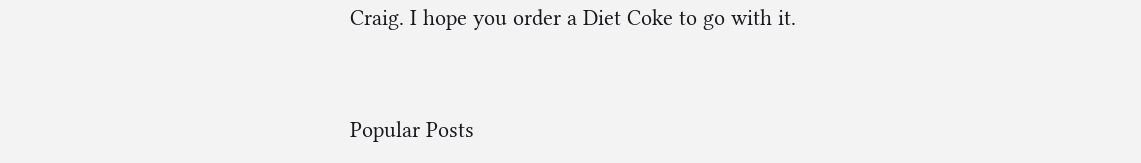Craig. I hope you order a Diet Coke to go with it.


Popular Posts